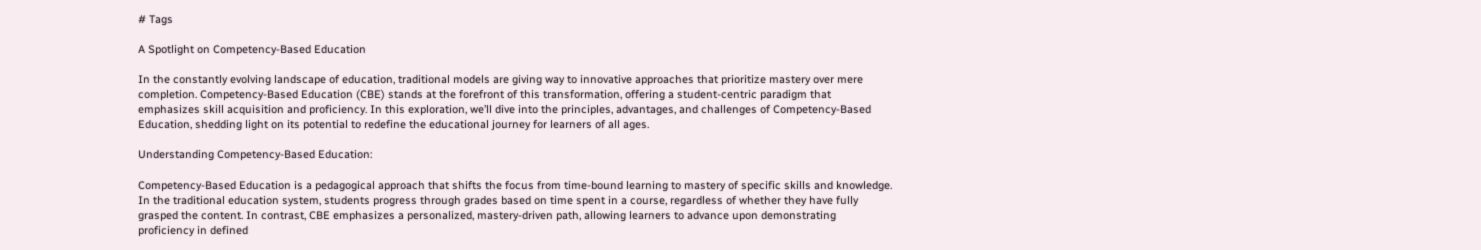# Tags

A Spotlight on Competency-Based Education

In the constantly evolving landscape of education, traditional models are giving way to innovative approaches that prioritize mastery over mere completion. Competency-Based Education (CBE) stands at the forefront of this transformation, offering a student-centric paradigm that emphasizes skill acquisition and proficiency. In this exploration, we’ll dive into the principles, advantages, and challenges of Competency-Based Education, shedding light on its potential to redefine the educational journey for learners of all ages.

Understanding Competency-Based Education:

Competency-Based Education is a pedagogical approach that shifts the focus from time-bound learning to mastery of specific skills and knowledge. In the traditional education system, students progress through grades based on time spent in a course, regardless of whether they have fully grasped the content. In contrast, CBE emphasizes a personalized, mastery-driven path, allowing learners to advance upon demonstrating proficiency in defined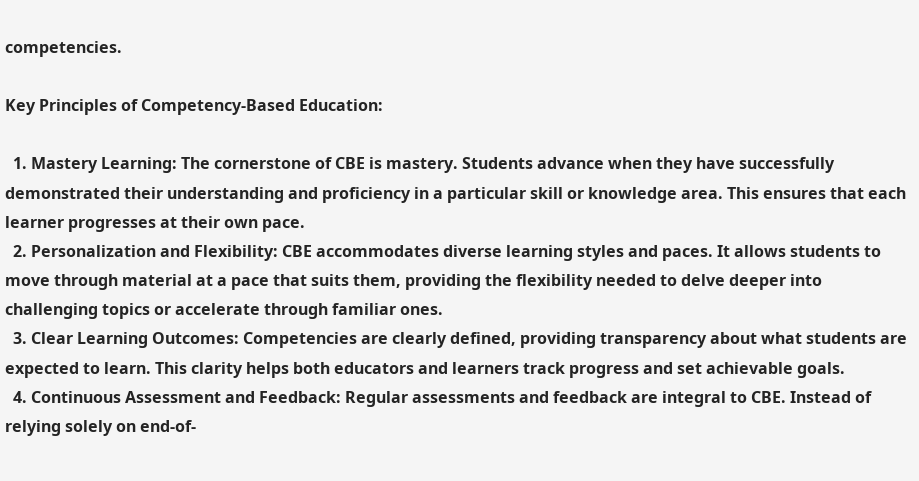competencies.

Key Principles of Competency-Based Education:

  1. Mastery Learning: The cornerstone of CBE is mastery. Students advance when they have successfully demonstrated their understanding and proficiency in a particular skill or knowledge area. This ensures that each learner progresses at their own pace.
  2. Personalization and Flexibility: CBE accommodates diverse learning styles and paces. It allows students to move through material at a pace that suits them, providing the flexibility needed to delve deeper into challenging topics or accelerate through familiar ones.
  3. Clear Learning Outcomes: Competencies are clearly defined, providing transparency about what students are expected to learn. This clarity helps both educators and learners track progress and set achievable goals.
  4. Continuous Assessment and Feedback: Regular assessments and feedback are integral to CBE. Instead of relying solely on end-of-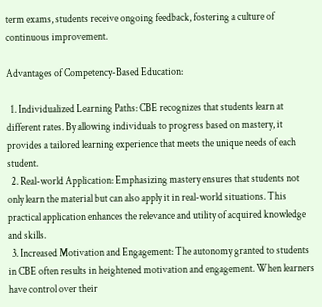term exams, students receive ongoing feedback, fostering a culture of continuous improvement.

Advantages of Competency-Based Education:

  1. Individualized Learning Paths: CBE recognizes that students learn at different rates. By allowing individuals to progress based on mastery, it provides a tailored learning experience that meets the unique needs of each student.
  2. Real-world Application: Emphasizing mastery ensures that students not only learn the material but can also apply it in real-world situations. This practical application enhances the relevance and utility of acquired knowledge and skills.
  3. Increased Motivation and Engagement: The autonomy granted to students in CBE often results in heightened motivation and engagement. When learners have control over their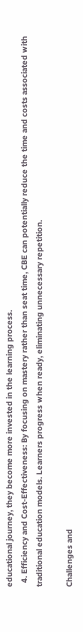educational journey, they become more invested in the learning process.
  4. Efficiency and Cost-Effectiveness: By focusing on mastery rather than seat time, CBE can potentially reduce the time and costs associated with traditional education models. Learners progress when ready, eliminating unnecessary repetition.

Challenges and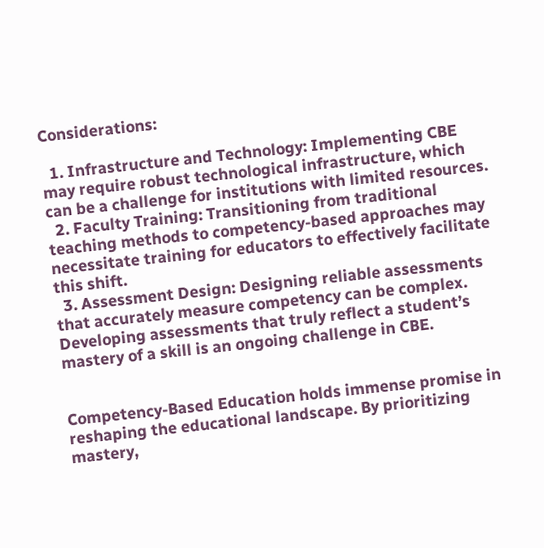Considerations:

  1. Infrastructure and Technology: Implementing CBE may require robust technological infrastructure, which can be a challenge for institutions with limited resources.
  2. Faculty Training: Transitioning from traditional teaching methods to competency-based approaches may necessitate training for educators to effectively facilitate this shift.
  3. Assessment Design: Designing reliable assessments that accurately measure competency can be complex. Developing assessments that truly reflect a student’s mastery of a skill is an ongoing challenge in CBE.


Competency-Based Education holds immense promise in reshaping the educational landscape. By prioritizing mastery,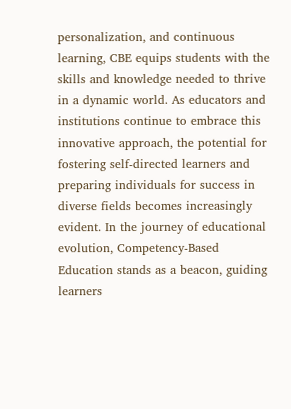personalization, and continuous learning, CBE equips students with the skills and knowledge needed to thrive in a dynamic world. As educators and institutions continue to embrace this innovative approach, the potential for fostering self-directed learners and preparing individuals for success in diverse fields becomes increasingly evident. In the journey of educational evolution, Competency-Based Education stands as a beacon, guiding learners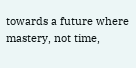towards a future where mastery, not time,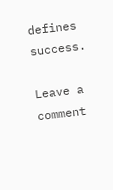defines success.

Leave a comment